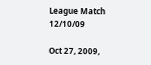League Match 12/10/09

Oct 27, 2009,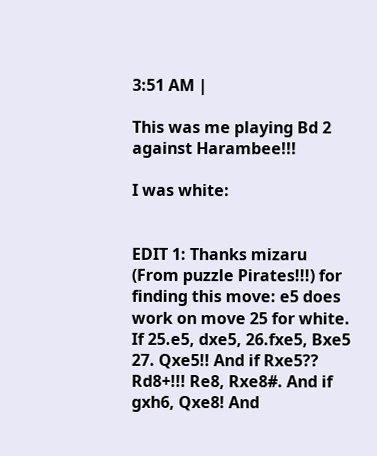3:51 AM |

This was me playing Bd 2 against Harambee!!!

I was white:


EDIT 1: Thanks mizaru (From puzzle Pirates!!!) for finding this move: e5 does work on move 25 for white. If 25.e5, dxe5, 26.fxe5, Bxe5 27. Qxe5!! And if Rxe5?? Rd8+!!! Re8, Rxe8#. And if gxh6, Qxe8! And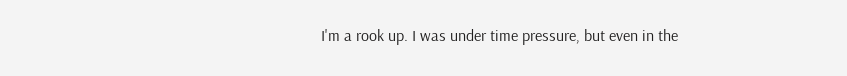I'm a rook up. I was under time pressure, but even in the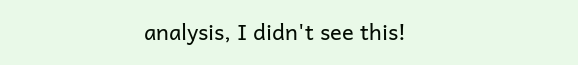analysis, I didn't see this!